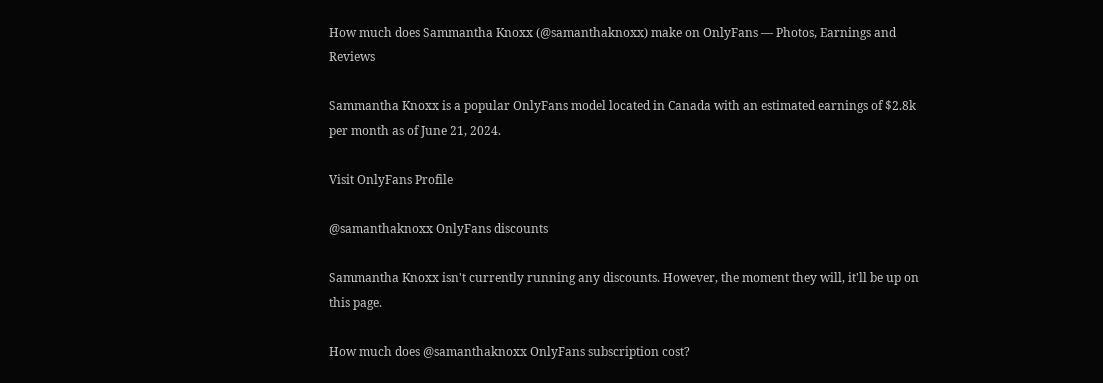How much does Sammantha Knoxx (@samanthaknoxx) make on OnlyFans — Photos, Earnings and Reviews

Sammantha Knoxx is a popular OnlyFans model located in Canada with an estimated earnings of $2.8k per month as of June 21, 2024.

Visit OnlyFans Profile

@samanthaknoxx OnlyFans discounts

Sammantha Knoxx isn't currently running any discounts. However, the moment they will, it'll be up on this page.

How much does @samanthaknoxx OnlyFans subscription cost?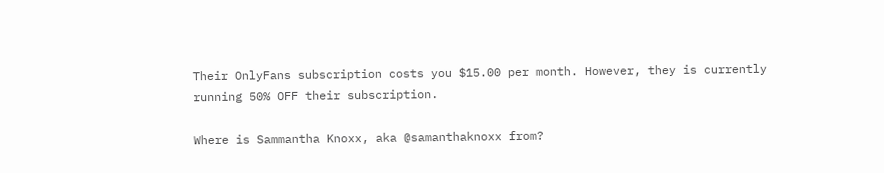Their OnlyFans subscription costs you $15.00 per month. However, they is currently running 50% OFF their subscription.

Where is Sammantha Knoxx, aka @samanthaknoxx from?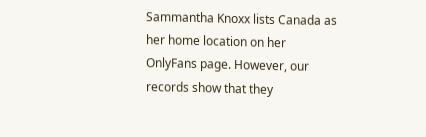Sammantha Knoxx lists Canada as her home location on her OnlyFans page. However, our records show that they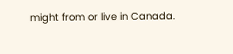might from or live in Canada.